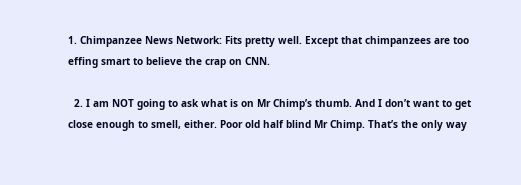1. Chimpanzee News Network: Fits pretty well. Except that chimpanzees are too effing smart to believe the crap on CNN.

  2. I am NOT going to ask what is on Mr Chimp’s thumb. And I don’t want to get close enough to smell, either. Poor old half blind Mr Chimp. That’s the only way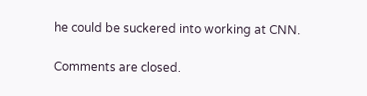he could be suckered into working at CNN.

Comments are closed.